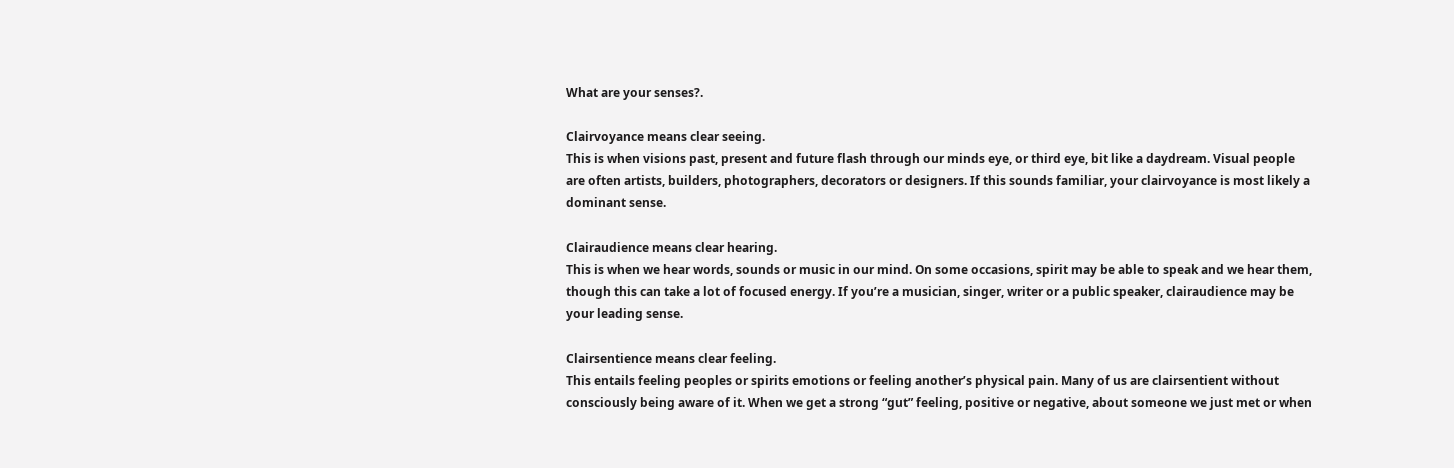What are your senses?.

Clairvoyance means clear seeing.
This is when visions past, present and future flash through our minds eye, or third eye, bit like a daydream. Visual people are often artists, builders, photographers, decorators or designers. If this sounds familiar, your clairvoyance is most likely a dominant sense.

Clairaudience means clear hearing.
This is when we hear words, sounds or music in our mind. On some occasions, spirit may be able to speak and we hear them, though this can take a lot of focused energy. If you’re a musician, singer, writer or a public speaker, clairaudience may be your leading sense.

Clairsentience means clear feeling.
This entails feeling peoples or spirits emotions or feeling another’s physical pain. Many of us are clairsentient without consciously being aware of it. When we get a strong “gut” feeling, positive or negative, about someone we just met or when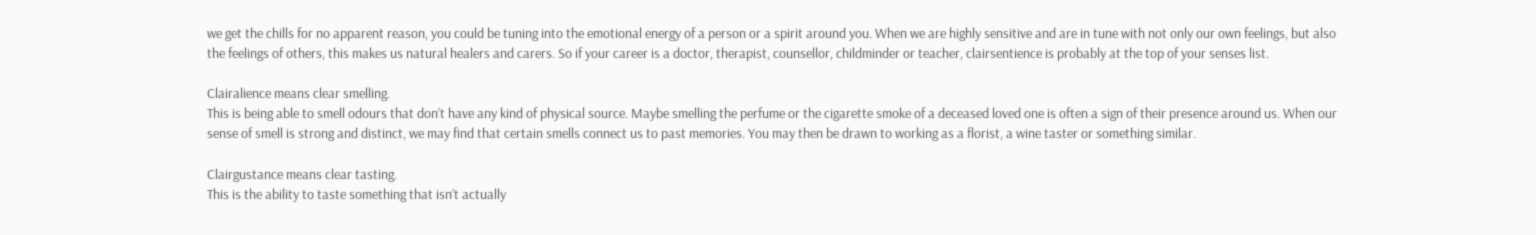we get the chills for no apparent reason, you could be tuning into the emotional energy of a person or a spirit around you. When we are highly sensitive and are in tune with not only our own feelings, but also the feelings of others, this makes us natural healers and carers. So if your career is a doctor, therapist, counsellor, childminder or teacher, clairsentience is probably at the top of your senses list.

Clairalience means clear smelling.
This is being able to smell odours that don’t have any kind of physical source. Maybe smelling the perfume or the cigarette smoke of a deceased loved one is often a sign of their presence around us. When our sense of smell is strong and distinct, we may find that certain smells connect us to past memories. You may then be drawn to working as a florist, a wine taster or something similar.

Clairgustance means clear tasting.
This is the ability to taste something that isn’t actually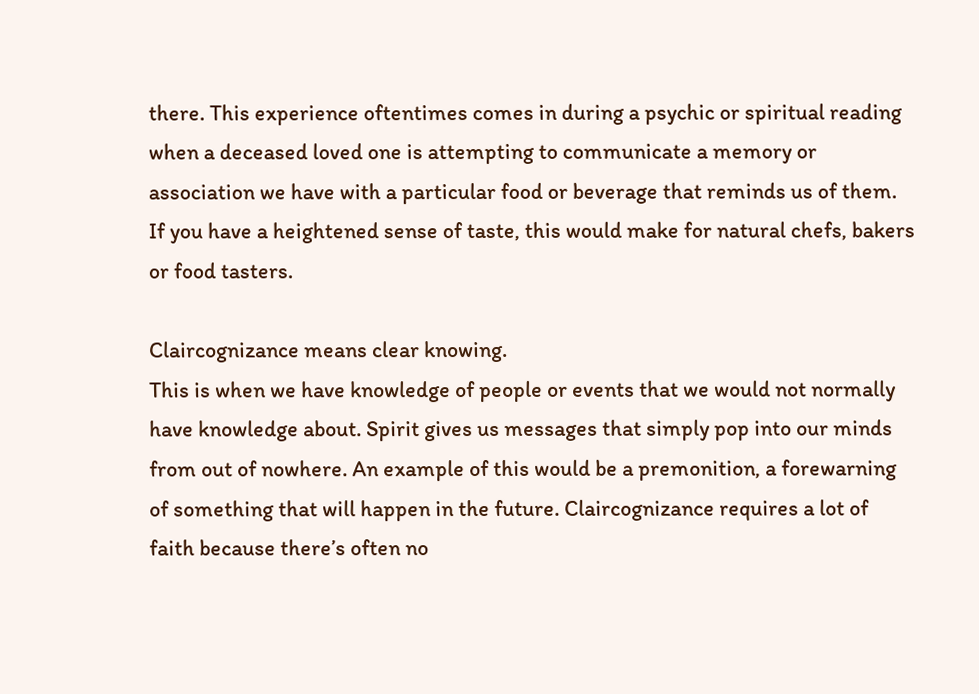there. This experience oftentimes comes in during a psychic or spiritual reading when a deceased loved one is attempting to communicate a memory or association we have with a particular food or beverage that reminds us of them. If you have a heightened sense of taste, this would make for natural chefs, bakers or food tasters.

Claircognizance means clear knowing.
This is when we have knowledge of people or events that we would not normally have knowledge about. Spirit gives us messages that simply pop into our minds from out of nowhere. An example of this would be a premonition, a forewarning of something that will happen in the future. Claircognizance requires a lot of faith because there’s often no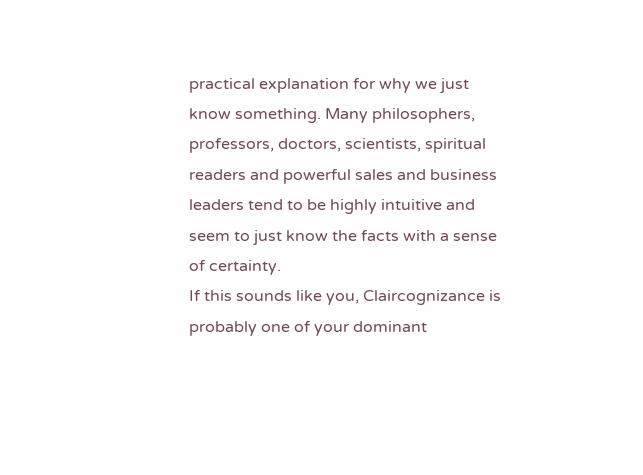practical explanation for why we just know something. Many philosophers, professors, doctors, scientists, spiritual readers and powerful sales and business leaders tend to be highly intuitive and seem to just know the facts with a sense of certainty.
If this sounds like you, Claircognizance is probably one of your dominant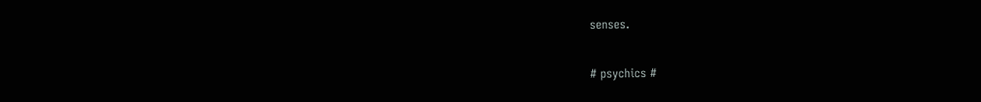senses.

# psychics #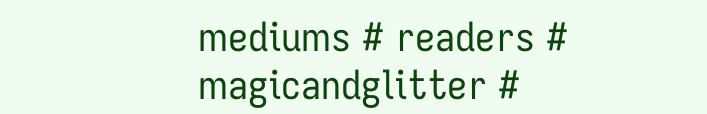mediums # readers # magicandglitter #